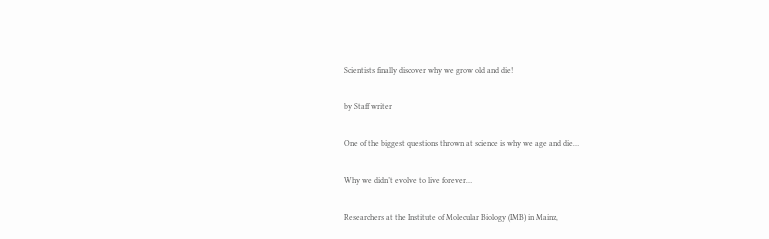Scientists finally discover why we grow old and die!

by Staff writer

One of the biggest questions thrown at science is why we age and die…

Why we didn’t evolve to live forever…

Researchers at the Institute of Molecular Biology (IMB) in Mainz,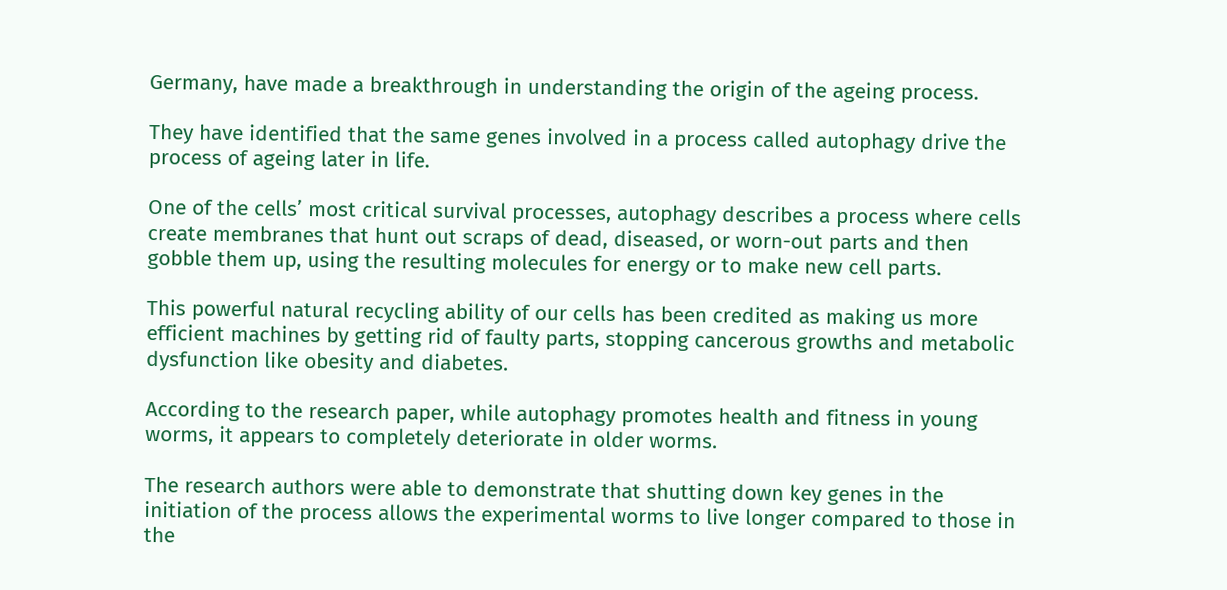Germany, have made a breakthrough in understanding the origin of the ageing process.

They have identified that the same genes involved in a process called autophagy drive the process of ageing later in life.

One of the cells’ most critical survival processes, autophagy describes a process where cells create membranes that hunt out scraps of dead, diseased, or worn-out parts and then gobble them up, using the resulting molecules for energy or to make new cell parts.

This powerful natural recycling ability of our cells has been credited as making us more efficient machines by getting rid of faulty parts, stopping cancerous growths and metabolic dysfunction like obesity and diabetes.

According to the research paper, while autophagy promotes health and fitness in young worms, it appears to completely deteriorate in older worms.

The research authors were able to demonstrate that shutting down key genes in the initiation of the process allows the experimental worms to live longer compared to those in the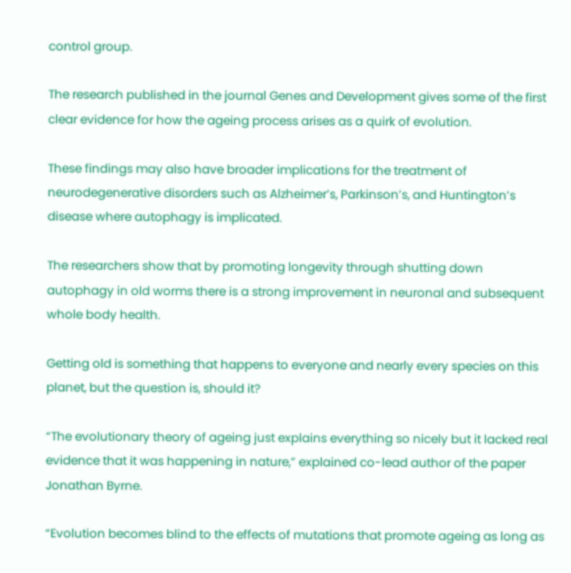control group.

The research published in the journal Genes and Development gives some of the first clear evidence for how the ageing process arises as a quirk of evolution.

These findings may also have broader implications for the treatment of neurodegenerative disorders such as Alzheimer’s, Parkinson’s, and Huntington’s disease where autophagy is implicated.

The researchers show that by promoting longevity through shutting down autophagy in old worms there is a strong improvement in neuronal and subsequent whole body health.

Getting old is something that happens to everyone and nearly every species on this planet, but the question is, should it?

“The evolutionary theory of ageing just explains everything so nicely but it lacked real evidence that it was happening in nature,” explained co-lead author of the paper Jonathan Byrne.

“Evolution becomes blind to the effects of mutations that promote ageing as long as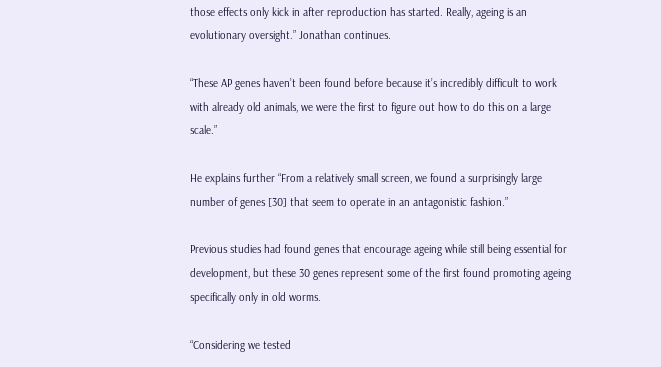those effects only kick in after reproduction has started. Really, ageing is an evolutionary oversight.” Jonathan continues.

“These AP genes haven’t been found before because it’s incredibly difficult to work with already old animals, we were the first to figure out how to do this on a large scale.”

He explains further “From a relatively small screen, we found a surprisingly large number of genes [30] that seem to operate in an antagonistic fashion.”

Previous studies had found genes that encourage ageing while still being essential for development, but these 30 genes represent some of the first found promoting ageing specifically only in old worms.

“Considering we tested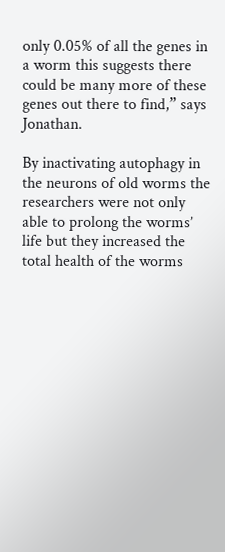only 0.05% of all the genes in a worm this suggests there could be many more of these genes out there to find,” says Jonathan.

By inactivating autophagy in the neurons of old worms the researchers were not only able to prolong the worms’ life but they increased the total health of the worms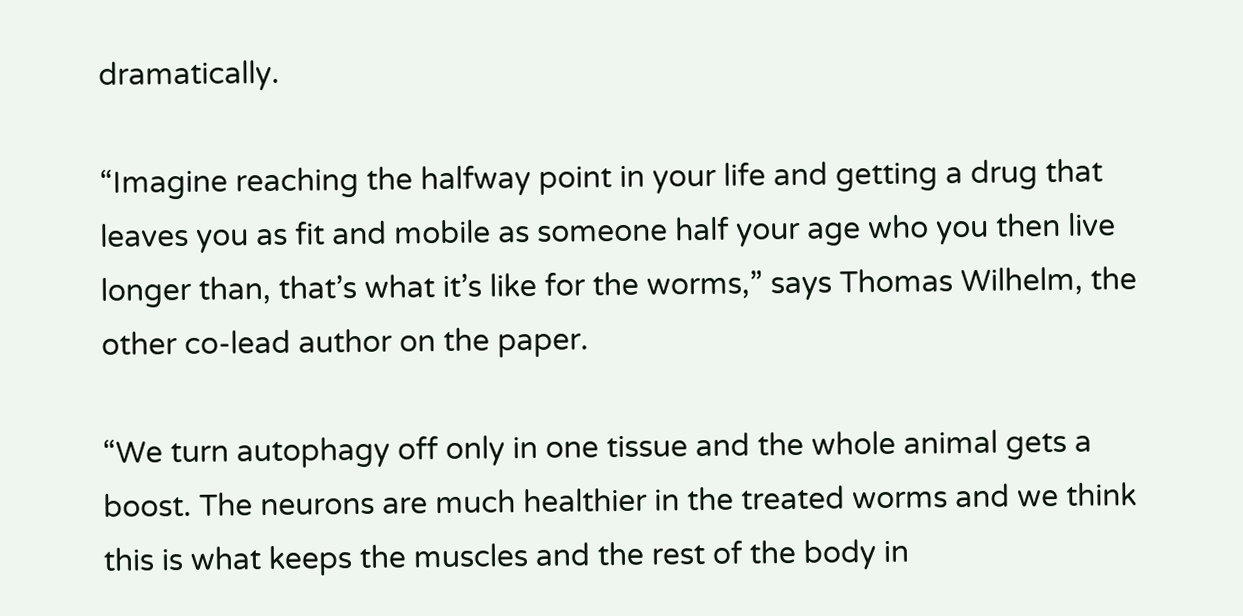dramatically.

“Imagine reaching the halfway point in your life and getting a drug that leaves you as fit and mobile as someone half your age who you then live longer than, that’s what it’s like for the worms,” says Thomas Wilhelm, the other co-lead author on the paper.

“We turn autophagy off only in one tissue and the whole animal gets a boost. The neurons are much healthier in the treated worms and we think this is what keeps the muscles and the rest of the body in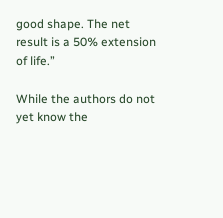good shape. The net result is a 50% extension of life.”

While the authors do not yet know the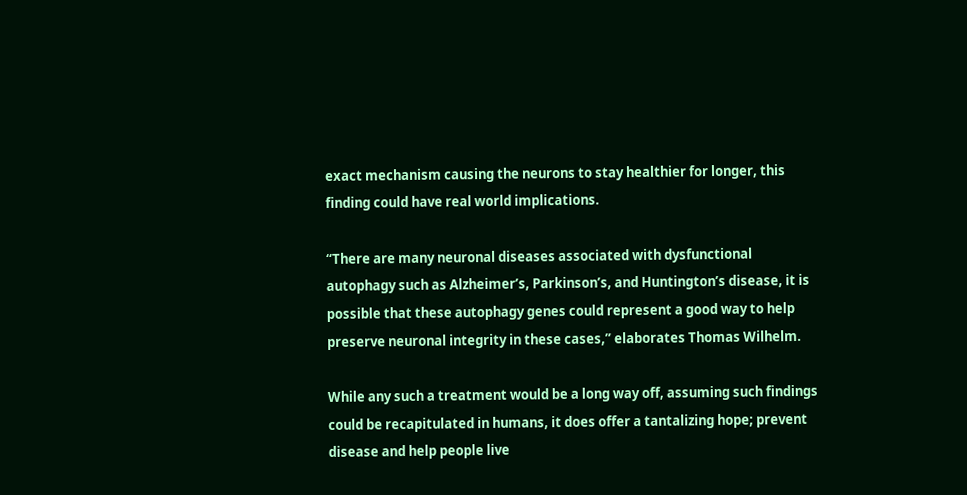exact mechanism causing the neurons to stay healthier for longer, this finding could have real world implications.

“There are many neuronal diseases associated with dysfunctional autophagy such as Alzheimer’s, Parkinson’s, and Huntington’s disease, it is possible that these autophagy genes could represent a good way to help preserve neuronal integrity in these cases,” elaborates Thomas Wilhelm.

While any such a treatment would be a long way off, assuming such findings could be recapitulated in humans, it does offer a tantalizing hope; prevent disease and help people live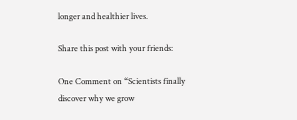longer and healthier lives.

Share this post with your friends:

One Comment on “Scientists finally discover why we grow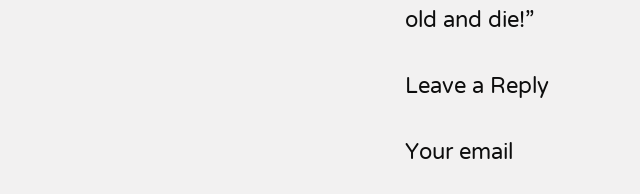old and die!”

Leave a Reply

Your email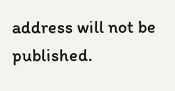address will not be published.